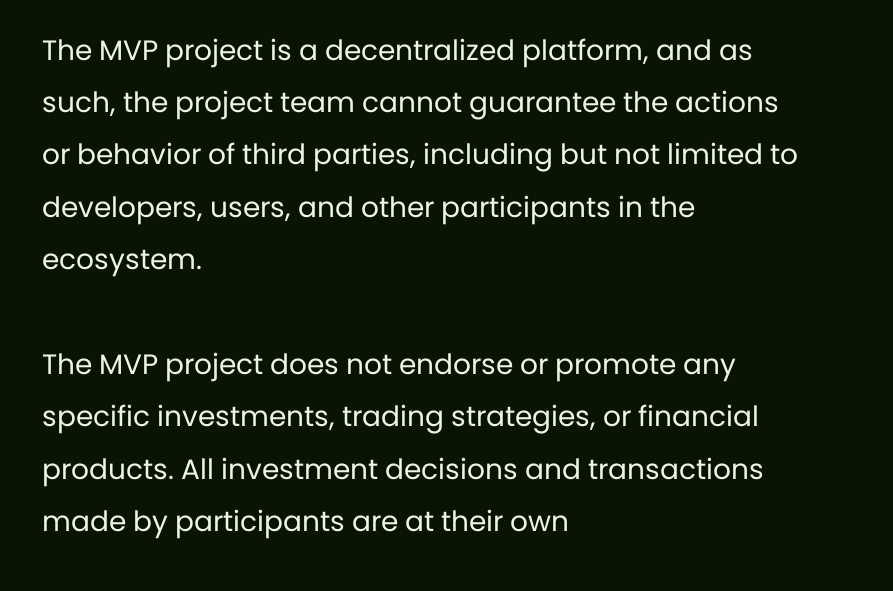The MVP project is a decentralized platform, and as such, the project team cannot guarantee the actions or behavior of third parties, including but not limited to developers, users, and other participants in the ecosystem.

The MVP project does not endorse or promote any specific investments, trading strategies, or financial products. All investment decisions and transactions made by participants are at their own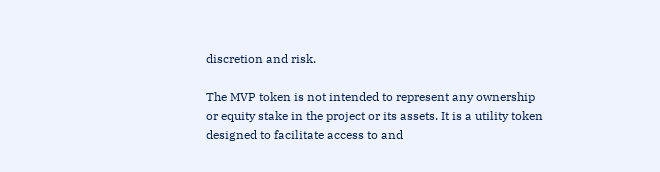discretion and risk.

The MVP token is not intended to represent any ownership or equity stake in the project or its assets. It is a utility token designed to facilitate access to and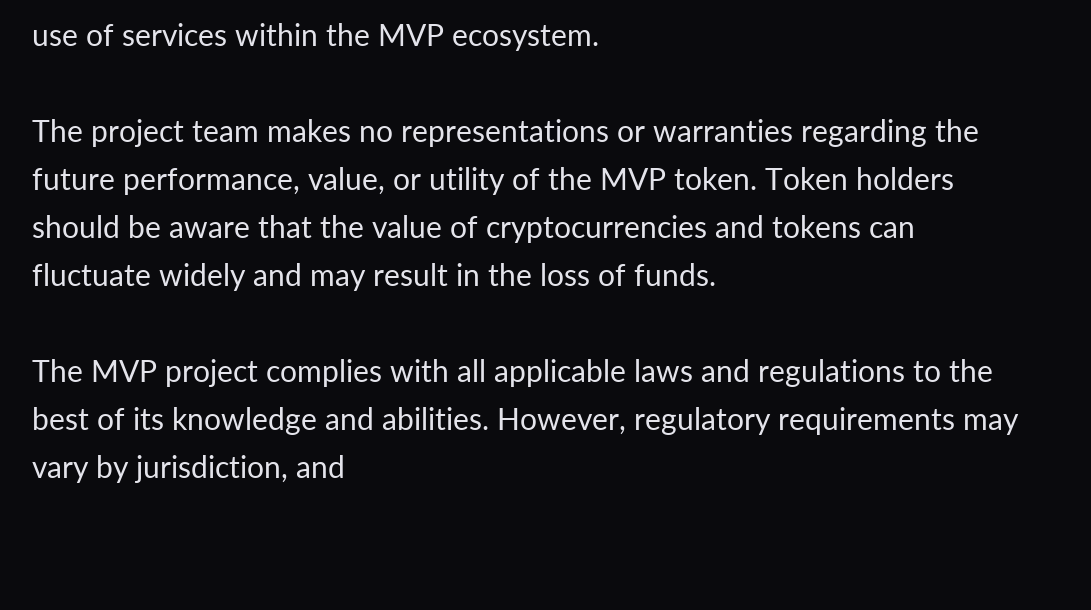use of services within the MVP ecosystem.

The project team makes no representations or warranties regarding the future performance, value, or utility of the MVP token. Token holders should be aware that the value of cryptocurrencies and tokens can fluctuate widely and may result in the loss of funds.

The MVP project complies with all applicable laws and regulations to the best of its knowledge and abilities. However, regulatory requirements may vary by jurisdiction, and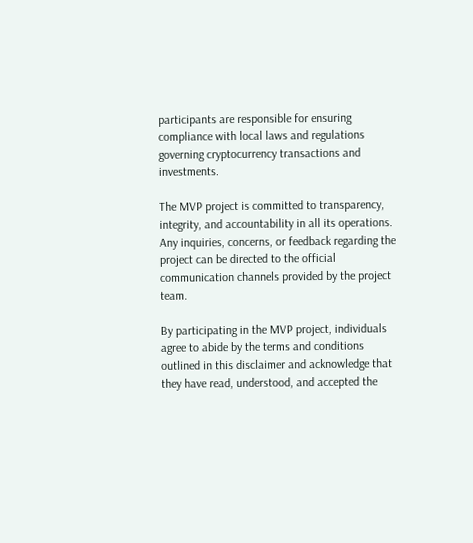participants are responsible for ensuring compliance with local laws and regulations governing cryptocurrency transactions and investments.

The MVP project is committed to transparency, integrity, and accountability in all its operations. Any inquiries, concerns, or feedback regarding the project can be directed to the official communication channels provided by the project team.

By participating in the MVP project, individuals agree to abide by the terms and conditions outlined in this disclaimer and acknowledge that they have read, understood, and accepted the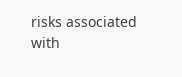risks associated with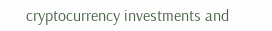cryptocurrency investments and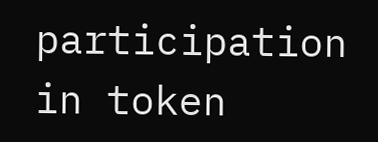participation in token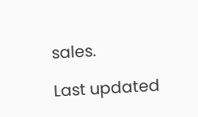sales.

Last updated